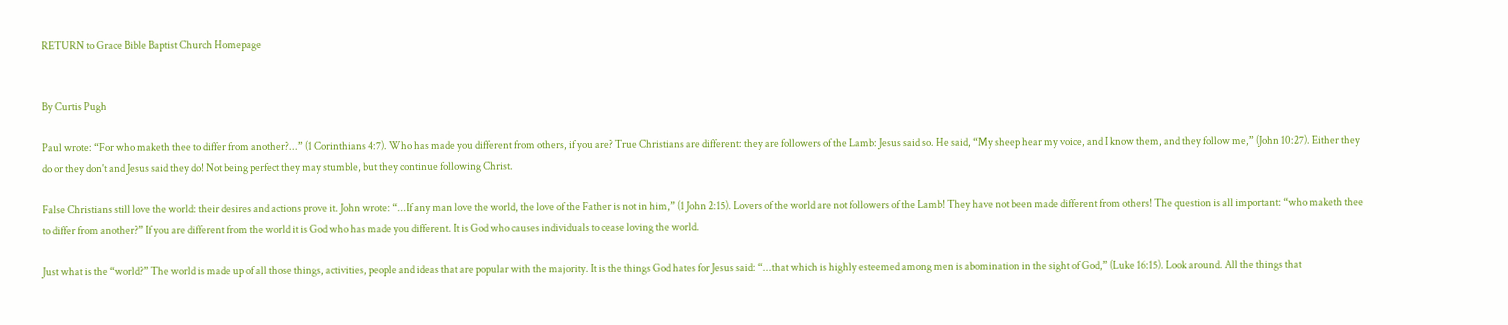RETURN to Grace Bible Baptist Church Homepage


By Curtis Pugh

Paul wrote: “For who maketh thee to differ from another?...” (1 Corinthians 4:7). Who has made you different from others, if you are? True Christians are different: they are followers of the Lamb: Jesus said so. He said, “My sheep hear my voice, and I know them, and they follow me,” (John 10:27). Either they do or they don't and Jesus said they do! Not being perfect they may stumble, but they continue following Christ.

False Christians still love the world: their desires and actions prove it. John wrote: “...If any man love the world, the love of the Father is not in him,” (1 John 2:15). Lovers of the world are not followers of the Lamb! They have not been made different from others! The question is all important: “who maketh thee to differ from another?” If you are different from the world it is God who has made you different. It is God who causes individuals to cease loving the world.

Just what is the “world?” The world is made up of all those things, activities, people and ideas that are popular with the majority. It is the things God hates for Jesus said: “...that which is highly esteemed among men is abomination in the sight of God,” (Luke 16:15). Look around. All the things that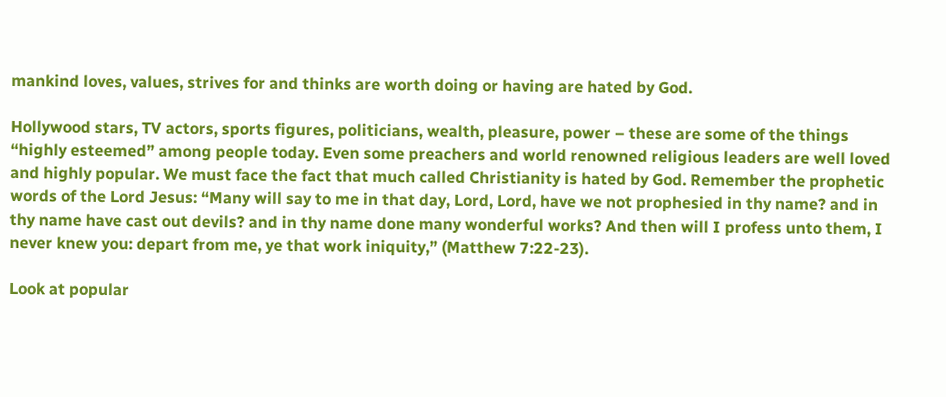mankind loves, values, strives for and thinks are worth doing or having are hated by God.

Hollywood stars, TV actors, sports figures, politicians, wealth, pleasure, power – these are some of the things “highly esteemed” among people today. Even some preachers and world renowned religious leaders are well loved and highly popular. We must face the fact that much called Christianity is hated by God. Remember the prophetic words of the Lord Jesus: “Many will say to me in that day, Lord, Lord, have we not prophesied in thy name? and in thy name have cast out devils? and in thy name done many wonderful works? And then will I profess unto them, I never knew you: depart from me, ye that work iniquity,” (Matthew 7:22-23).

Look at popular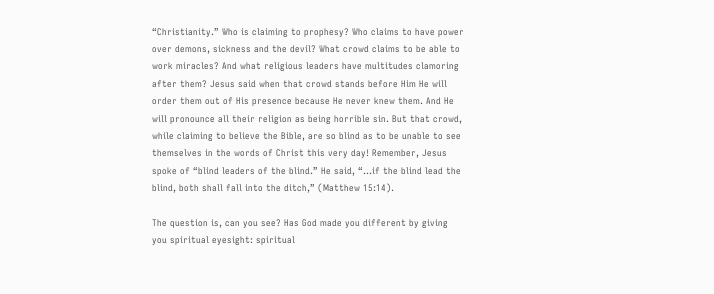“Christianity.” Who is claiming to prophesy? Who claims to have power over demons, sickness and the devil? What crowd claims to be able to work miracles? And what religious leaders have multitudes clamoring after them? Jesus said when that crowd stands before Him He will order them out of His presence because He never knew them. And He will pronounce all their religion as being horrible sin. But that crowd, while claiming to believe the Bible, are so blind as to be unable to see themselves in the words of Christ this very day! Remember, Jesus spoke of “blind leaders of the blind.” He said, “...if the blind lead the blind, both shall fall into the ditch,” (Matthew 15:14).

The question is, can you see? Has God made you different by giving you spiritual eyesight: spiritual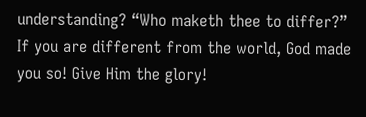understanding? “Who maketh thee to differ?” If you are different from the world, God made you so! Give Him the glory!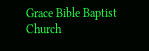Grace Bible Baptist Church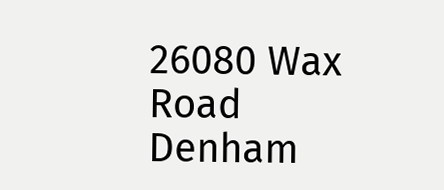26080 Wax Road
Denham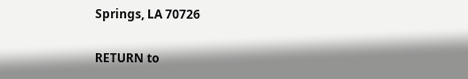Springs, LA 70726

RETURN to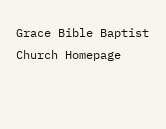Grace Bible Baptist Church Homepage